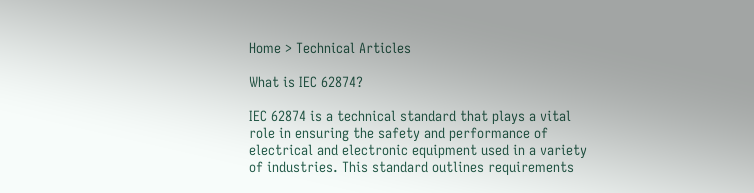Home > Technical Articles

What is IEC 62874?

IEC 62874 is a technical standard that plays a vital role in ensuring the safety and performance of electrical and electronic equipment used in a variety of industries. This standard outlines requirements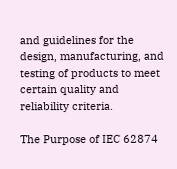and guidelines for the design, manufacturing, and testing of products to meet certain quality and reliability criteria.

The Purpose of IEC 62874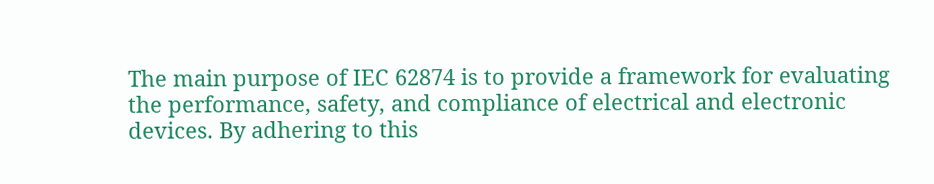The main purpose of IEC 62874 is to provide a framework for evaluating the performance, safety, and compliance of electrical and electronic devices. By adhering to this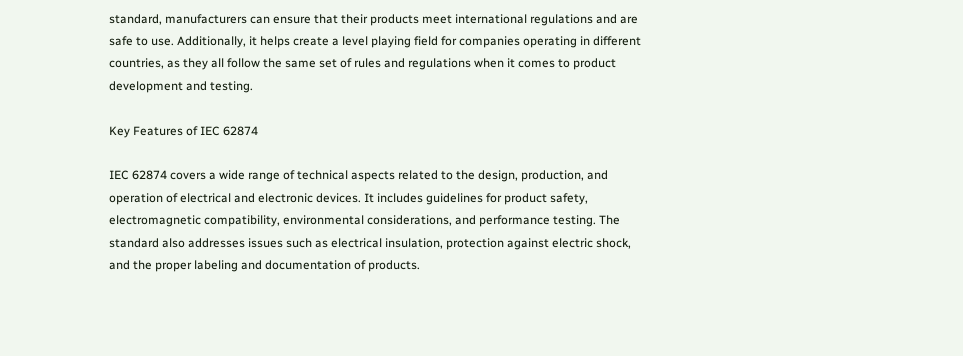standard, manufacturers can ensure that their products meet international regulations and are safe to use. Additionally, it helps create a level playing field for companies operating in different countries, as they all follow the same set of rules and regulations when it comes to product development and testing.

Key Features of IEC 62874

IEC 62874 covers a wide range of technical aspects related to the design, production, and operation of electrical and electronic devices. It includes guidelines for product safety, electromagnetic compatibility, environmental considerations, and performance testing. The standard also addresses issues such as electrical insulation, protection against electric shock, and the proper labeling and documentation of products.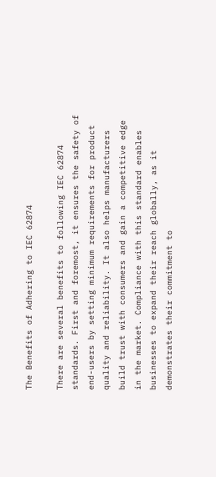The Benefits of Adhering to IEC 62874

There are several benefits to following IEC 62874 standards. First and foremost, it ensures the safety of end-users by setting minimum requirements for product quality and reliability. It also helps manufacturers build trust with consumers and gain a competitive edge in the market. Compliance with this standard enables businesses to expand their reach globally, as it demonstrates their commitment to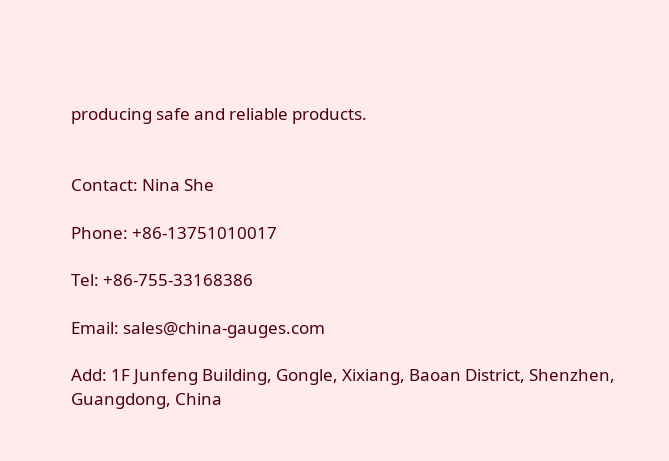producing safe and reliable products.


Contact: Nina She

Phone: +86-13751010017

Tel: +86-755-33168386

Email: sales@china-gauges.com

Add: 1F Junfeng Building, Gongle, Xixiang, Baoan District, Shenzhen, Guangdong, China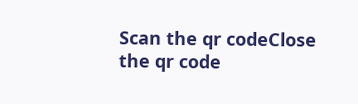Scan the qr codeClose
the qr code